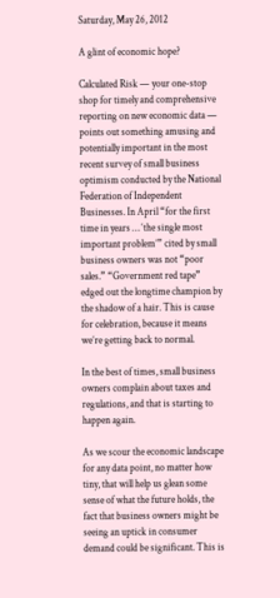Saturday, May 26, 2012

A glint of economic hope?

Calculated Risk — your one-stop shop for timely and comprehensive reporting on new economic data — points out something amusing and potentially important in the most recent survey of small business optimism conducted by the National Federation of Independent Businesses. In April “for the first time in years … ‘the single most important problem’” cited by small business owners was not “poor sales.” “Government red tape” edged out the longtime champion by the shadow of a hair. This is cause for celebration, because it means we’re getting back to normal.

In the best of times, small business owners complain about taxes and regulations, and that is starting to happen again.

As we scour the economic landscape for any data point, no matter how tiny, that will help us glean some sense of what the future holds, the fact that business owners might be seeing an uptick in consumer demand could be significant. This is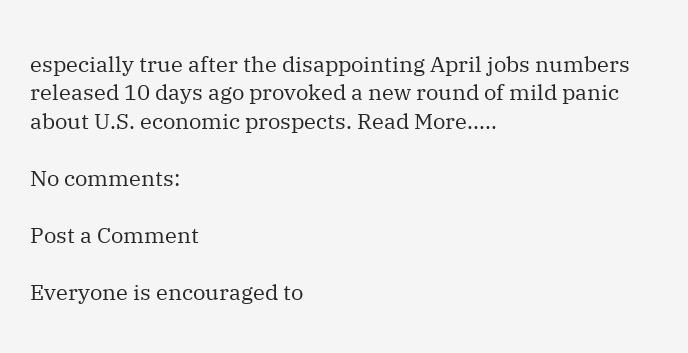especially true after the disappointing April jobs numbers released 10 days ago provoked a new round of mild panic about U.S. economic prospects. Read More.....

No comments:

Post a Comment

Everyone is encouraged to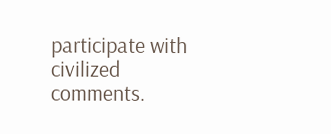participate with civilized comments.